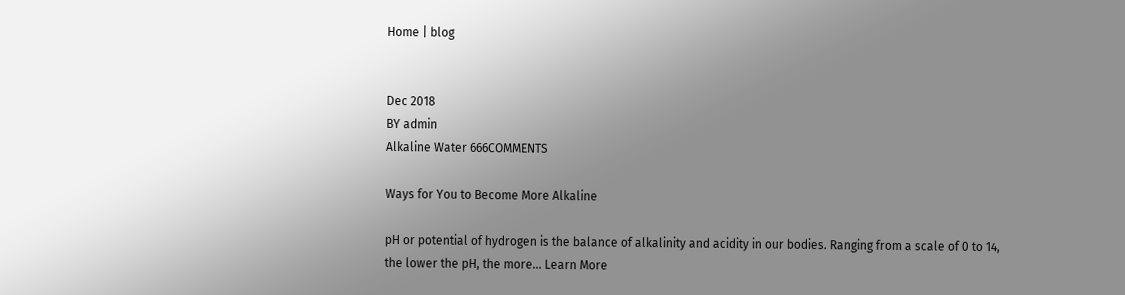Home | blog


Dec 2018
BY admin
Alkaline Water 666COMMENTS

Ways for You to Become More Alkaline

pH or potential of hydrogen is the balance of alkalinity and acidity in our bodies. Ranging from a scale of 0 to 14, the lower the pH, the more... Learn More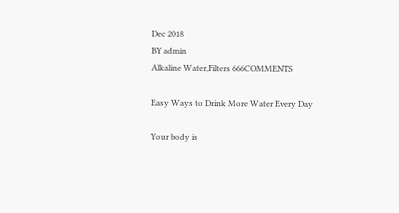Dec 2018
BY admin
Alkaline Water,Filters 666COMMENTS

Easy Ways to Drink More Water Every Day

Your body is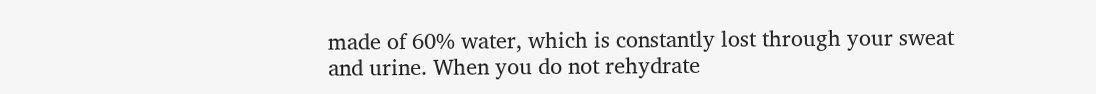made of 60% water, which is constantly lost through your sweat and urine. When you do not rehydrate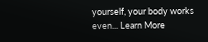yourself, your body works even... Learn More